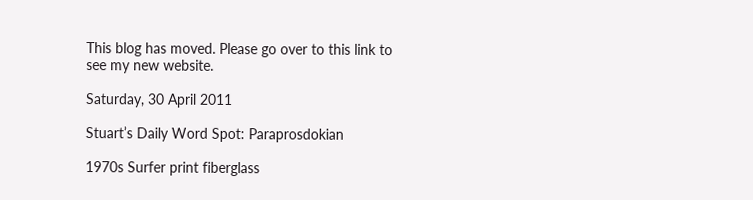This blog has moved. Please go over to this link to see my new website.

Saturday, 30 April 2011

Stuart’s Daily Word Spot: Paraprosdokian

1970s Surfer print fiberglass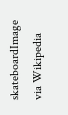skateboardImage via Wikipedia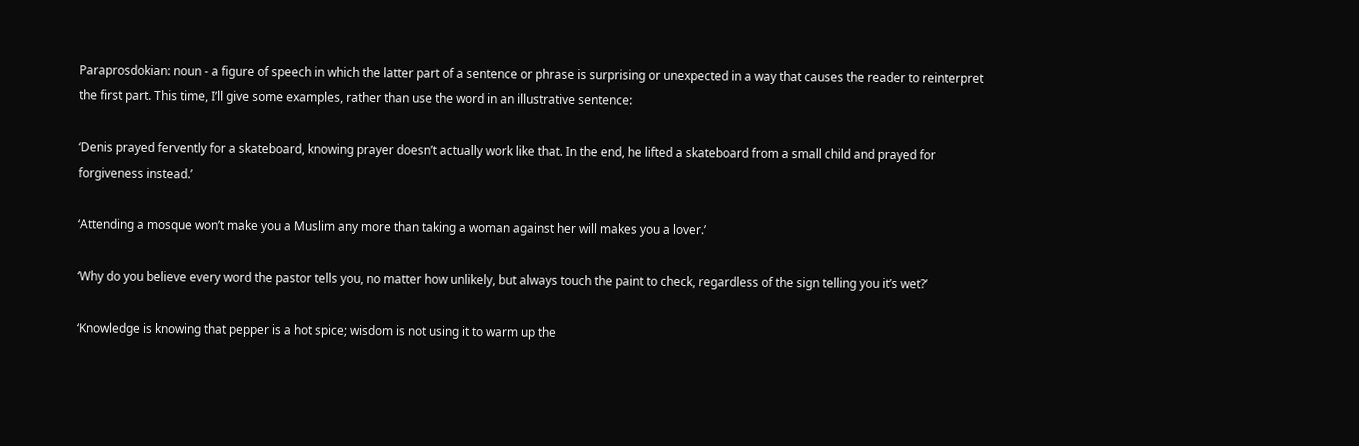Paraprosdokian: noun - a figure of speech in which the latter part of a sentence or phrase is surprising or unexpected in a way that causes the reader to reinterpret the first part. This time, I’ll give some examples, rather than use the word in an illustrative sentence:

‘Denis prayed fervently for a skateboard, knowing prayer doesn’t actually work like that. In the end, he lifted a skateboard from a small child and prayed for forgiveness instead.’

‘Attending a mosque won’t make you a Muslim any more than taking a woman against her will makes you a lover.’

‘Why do you believe every word the pastor tells you, no matter how unlikely, but always touch the paint to check, regardless of the sign telling you it’s wet?’

‘Knowledge is knowing that pepper is a hot spice; wisdom is not using it to warm up the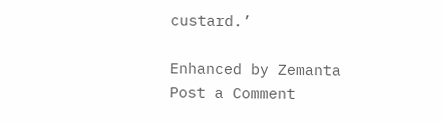custard.’

Enhanced by Zemanta
Post a Comment